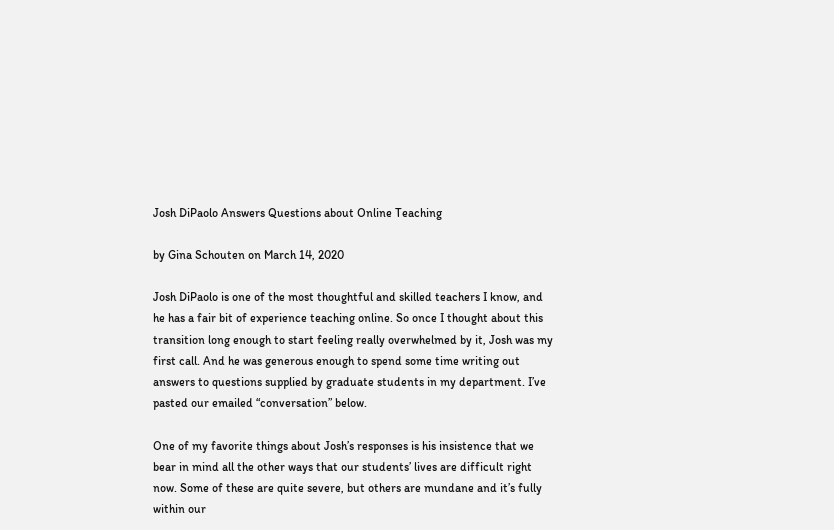Josh DiPaolo Answers Questions about Online Teaching

by Gina Schouten on March 14, 2020

Josh DiPaolo is one of the most thoughtful and skilled teachers I know, and he has a fair bit of experience teaching online. So once I thought about this transition long enough to start feeling really overwhelmed by it, Josh was my first call. And he was generous enough to spend some time writing out answers to questions supplied by graduate students in my department. I’ve pasted our emailed “conversation” below.

One of my favorite things about Josh’s responses is his insistence that we bear in mind all the other ways that our students’ lives are difficult right now. Some of these are quite severe, but others are mundane and it’s fully within our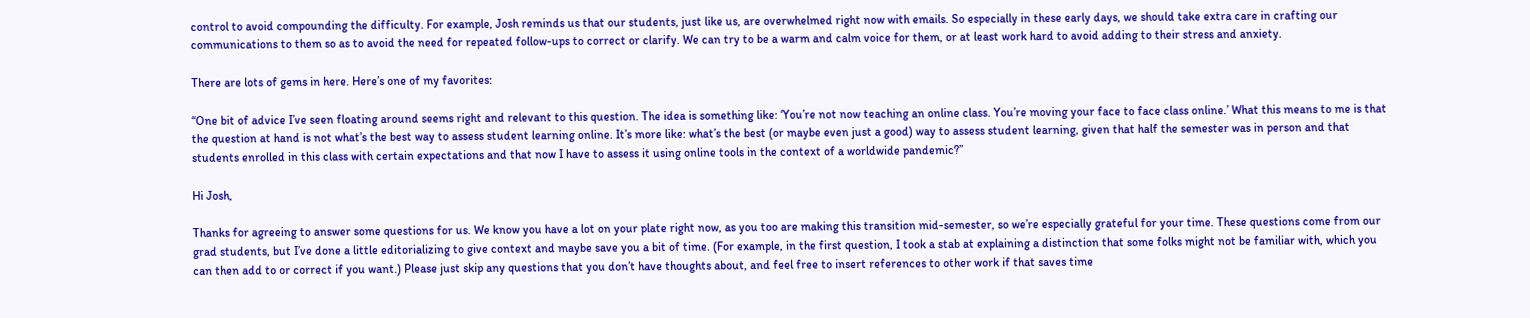control to avoid compounding the difficulty. For example, Josh reminds us that our students, just like us, are overwhelmed right now with emails. So especially in these early days, we should take extra care in crafting our communications to them so as to avoid the need for repeated follow-ups to correct or clarify. We can try to be a warm and calm voice for them, or at least work hard to avoid adding to their stress and anxiety.

There are lots of gems in here. Here’s one of my favorites:

“One bit of advice I’ve seen floating around seems right and relevant to this question. The idea is something like: ‘You’re not now teaching an online class. You’re moving your face to face class online.’ What this means to me is that the question at hand is not what’s the best way to assess student learning online. It’s more like: what’s the best (or maybe even just a good) way to assess student learning, given that half the semester was in person and that students enrolled in this class with certain expectations and that now I have to assess it using online tools in the context of a worldwide pandemic?”

Hi Josh,

Thanks for agreeing to answer some questions for us. We know you have a lot on your plate right now, as you too are making this transition mid-semester, so we’re especially grateful for your time. These questions come from our grad students, but I’ve done a little editorializing to give context and maybe save you a bit of time. (For example, in the first question, I took a stab at explaining a distinction that some folks might not be familiar with, which you can then add to or correct if you want.) Please just skip any questions that you don’t have thoughts about, and feel free to insert references to other work if that saves time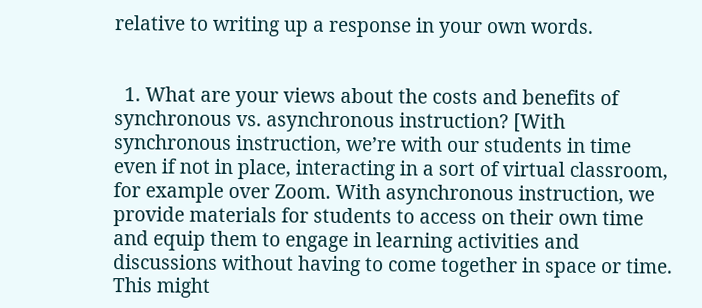relative to writing up a response in your own words.


  1. What are your views about the costs and benefits of synchronous vs. asynchronous instruction? [With synchronous instruction, we’re with our students in time even if not in place, interacting in a sort of virtual classroom, for example over Zoom. With asynchronous instruction, we provide materials for students to access on their own time and equip them to engage in learning activities and discussions without having to come together in space or time. This might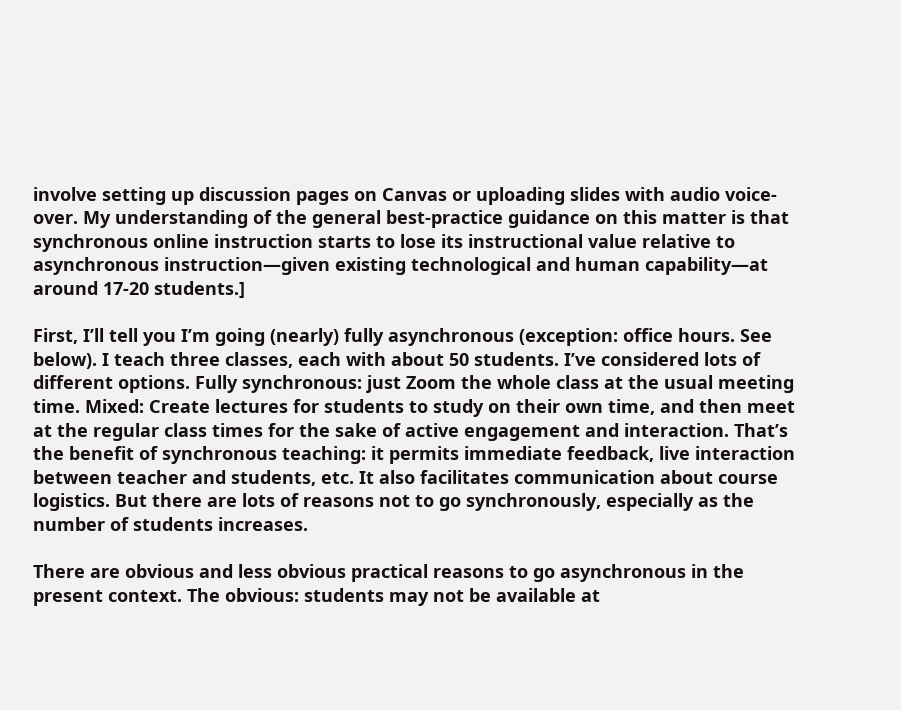involve setting up discussion pages on Canvas or uploading slides with audio voice-over. My understanding of the general best-practice guidance on this matter is that synchronous online instruction starts to lose its instructional value relative to asynchronous instruction—given existing technological and human capability—at around 17-20 students.]

First, I’ll tell you I’m going (nearly) fully asynchronous (exception: office hours. See below). I teach three classes, each with about 50 students. I’ve considered lots of different options. Fully synchronous: just Zoom the whole class at the usual meeting time. Mixed: Create lectures for students to study on their own time, and then meet at the regular class times for the sake of active engagement and interaction. That’s the benefit of synchronous teaching: it permits immediate feedback, live interaction between teacher and students, etc. It also facilitates communication about course logistics. But there are lots of reasons not to go synchronously, especially as the number of students increases.

There are obvious and less obvious practical reasons to go asynchronous in the present context. The obvious: students may not be available at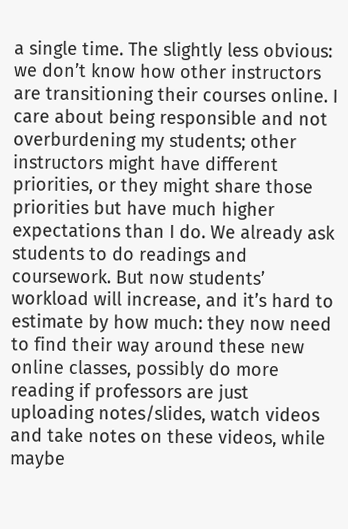a single time. The slightly less obvious: we don’t know how other instructors are transitioning their courses online. I care about being responsible and not overburdening my students; other instructors might have different priorities, or they might share those priorities but have much higher expectations than I do. We already ask students to do readings and coursework. But now students’ workload will increase, and it’s hard to estimate by how much: they now need to find their way around these new online classes, possibly do more reading if professors are just uploading notes/slides, watch videos and take notes on these videos, while maybe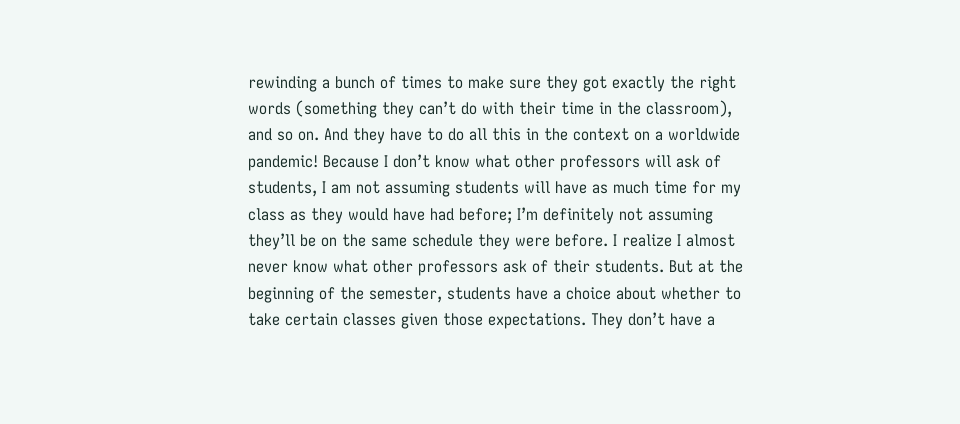rewinding a bunch of times to make sure they got exactly the right words (something they can’t do with their time in the classroom), and so on. And they have to do all this in the context on a worldwide pandemic! Because I don’t know what other professors will ask of students, I am not assuming students will have as much time for my class as they would have had before; I’m definitely not assuming they’ll be on the same schedule they were before. I realize I almost never know what other professors ask of their students. But at the beginning of the semester, students have a choice about whether to take certain classes given those expectations. They don’t have a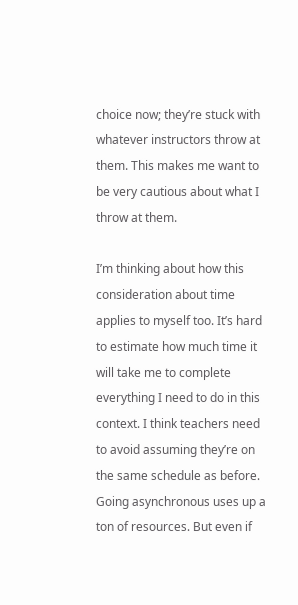choice now; they’re stuck with whatever instructors throw at them. This makes me want to be very cautious about what I throw at them.

I’m thinking about how this consideration about time applies to myself too. It’s hard to estimate how much time it will take me to complete everything I need to do in this context. I think teachers need to avoid assuming they’re on the same schedule as before. Going asynchronous uses up a ton of resources. But even if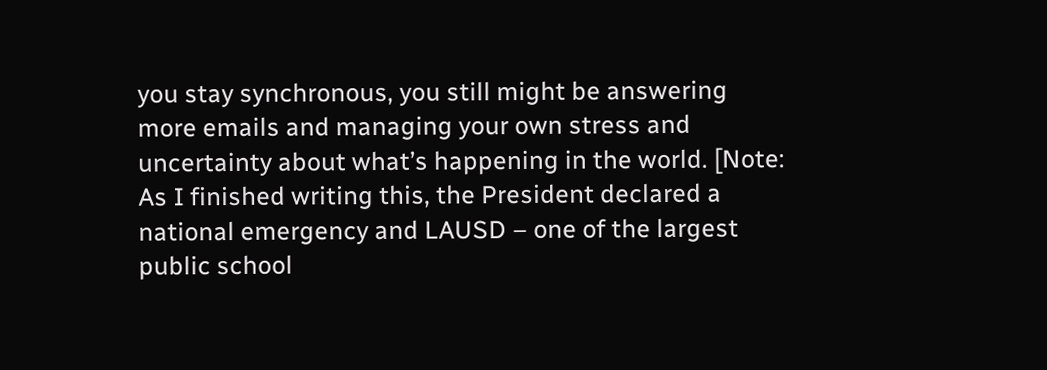you stay synchronous, you still might be answering more emails and managing your own stress and uncertainty about what’s happening in the world. [Note: As I finished writing this, the President declared a national emergency and LAUSD – one of the largest public school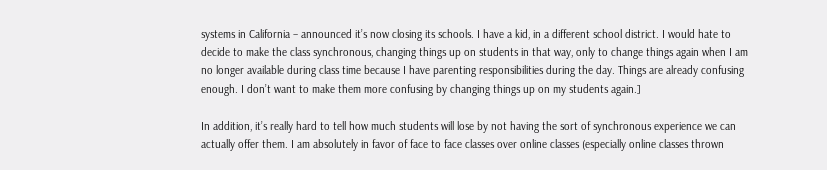systems in California – announced it’s now closing its schools. I have a kid, in a different school district. I would hate to decide to make the class synchronous, changing things up on students in that way, only to change things again when I am no longer available during class time because I have parenting responsibilities during the day. Things are already confusing enough. I don’t want to make them more confusing by changing things up on my students again.]

In addition, it’s really hard to tell how much students will lose by not having the sort of synchronous experience we can actually offer them. I am absolutely in favor of face to face classes over online classes (especially online classes thrown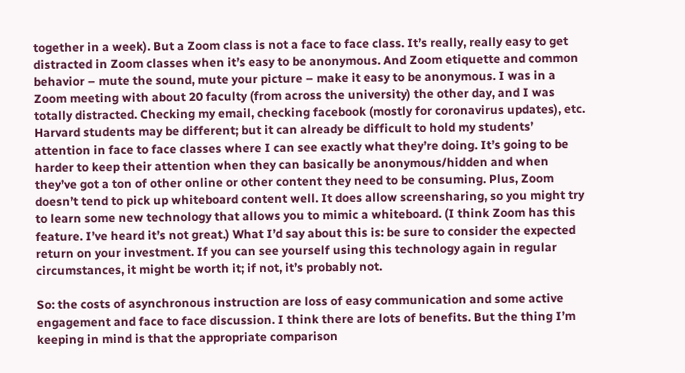together in a week). But a Zoom class is not a face to face class. It’s really, really easy to get distracted in Zoom classes when it’s easy to be anonymous. And Zoom etiquette and common behavior – mute the sound, mute your picture – make it easy to be anonymous. I was in a Zoom meeting with about 20 faculty (from across the university) the other day, and I was totally distracted. Checking my email, checking facebook (mostly for coronavirus updates), etc. Harvard students may be different; but it can already be difficult to hold my students’ attention in face to face classes where I can see exactly what they’re doing. It’s going to be harder to keep their attention when they can basically be anonymous/hidden and when they’ve got a ton of other online or other content they need to be consuming. Plus, Zoom doesn’t tend to pick up whiteboard content well. It does allow screensharing, so you might try to learn some new technology that allows you to mimic a whiteboard. (I think Zoom has this feature. I’ve heard it’s not great.) What I’d say about this is: be sure to consider the expected return on your investment. If you can see yourself using this technology again in regular circumstances, it might be worth it; if not, it’s probably not.

So: the costs of asynchronous instruction are loss of easy communication and some active engagement and face to face discussion. I think there are lots of benefits. But the thing I’m keeping in mind is that the appropriate comparison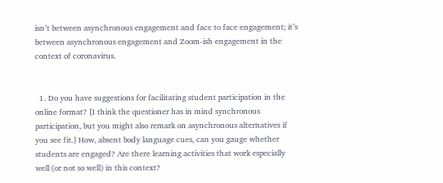isn’t between asynchronous engagement and face to face engagement; it’s between asynchronous engagement and Zoom-ish engagement in the context of coronavirus.


  1. Do you have suggestions for facilitating student participation in the online format? [I think the questioner has in mind synchronous participation, but you might also remark on asynchronous alternatives if you see fit.] How, absent body language cues, can you gauge whether students are engaged? Are there learning activities that work especially well (or not so well) in this context?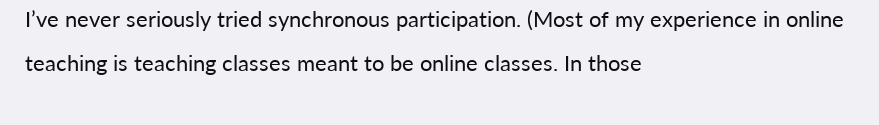I’ve never seriously tried synchronous participation. (Most of my experience in online teaching is teaching classes meant to be online classes. In those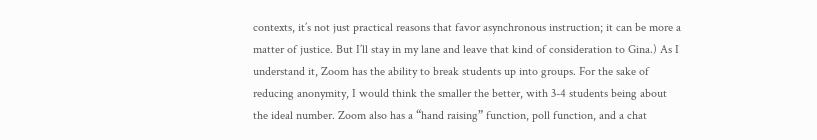contexts, it’s not just practical reasons that favor asynchronous instruction; it can be more a matter of justice. But I’ll stay in my lane and leave that kind of consideration to Gina.) As I understand it, Zoom has the ability to break students up into groups. For the sake of reducing anonymity, I would think the smaller the better, with 3-4 students being about the ideal number. Zoom also has a “hand raising” function, poll function, and a chat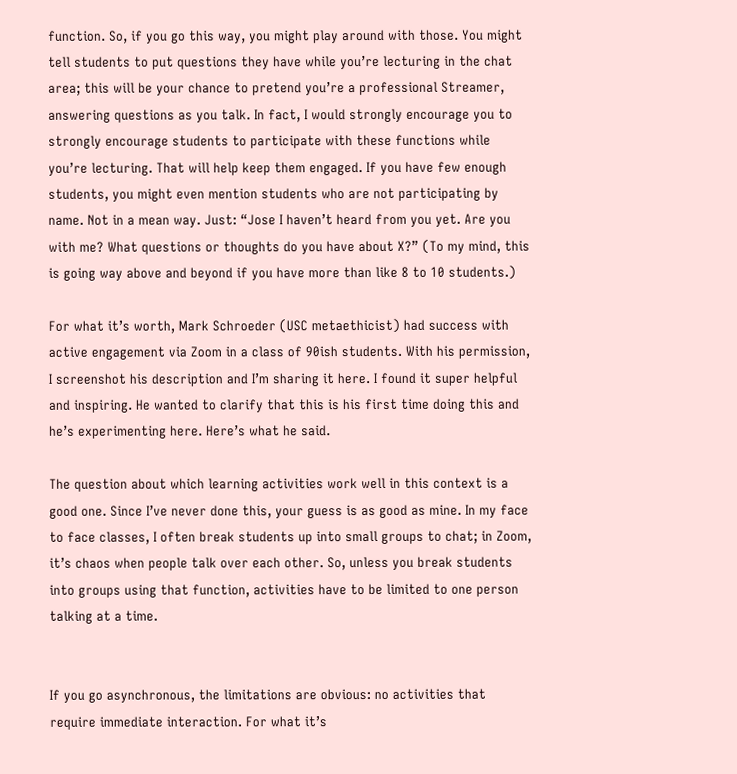function. So, if you go this way, you might play around with those. You might tell students to put questions they have while you’re lecturing in the chat area; this will be your chance to pretend you’re a professional Streamer, answering questions as you talk. In fact, I would strongly encourage you to strongly encourage students to participate with these functions while you’re lecturing. That will help keep them engaged. If you have few enough students, you might even mention students who are not participating by name. Not in a mean way. Just: “Jose I haven’t heard from you yet. Are you with me? What questions or thoughts do you have about X?” (To my mind, this is going way above and beyond if you have more than like 8 to 10 students.)

For what it’s worth, Mark Schroeder (USC metaethicist) had success with active engagement via Zoom in a class of 90ish students. With his permission, I screenshot his description and I’m sharing it here. I found it super helpful and inspiring. He wanted to clarify that this is his first time doing this and he’s experimenting here. Here’s what he said.

The question about which learning activities work well in this context is a good one. Since I’ve never done this, your guess is as good as mine. In my face to face classes, I often break students up into small groups to chat; in Zoom, it’s chaos when people talk over each other. So, unless you break students into groups using that function, activities have to be limited to one person talking at a time.


If you go asynchronous, the limitations are obvious: no activities that require immediate interaction. For what it’s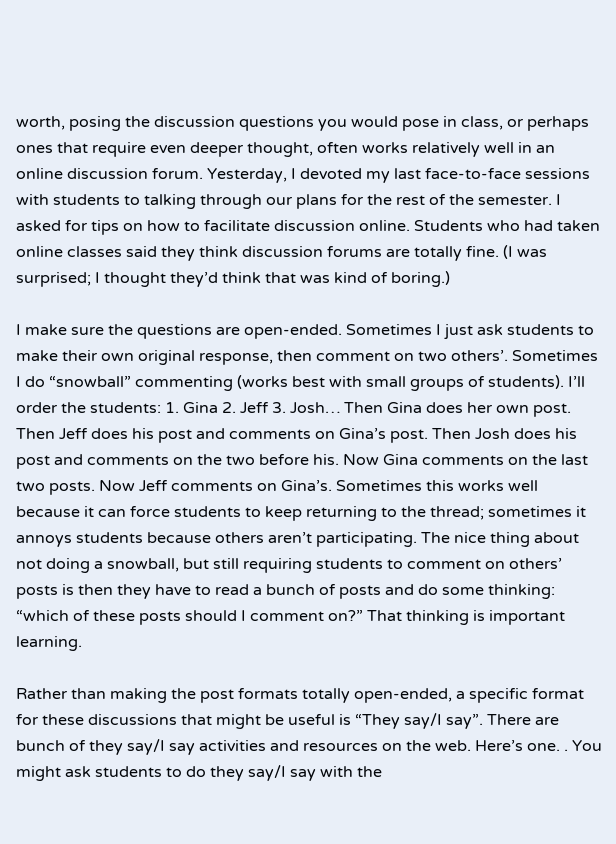worth, posing the discussion questions you would pose in class, or perhaps ones that require even deeper thought, often works relatively well in an online discussion forum. Yesterday, I devoted my last face-to-face sessions with students to talking through our plans for the rest of the semester. I asked for tips on how to facilitate discussion online. Students who had taken online classes said they think discussion forums are totally fine. (I was surprised; I thought they’d think that was kind of boring.)

I make sure the questions are open-ended. Sometimes I just ask students to make their own original response, then comment on two others’. Sometimes I do “snowball” commenting (works best with small groups of students). I’ll order the students: 1. Gina 2. Jeff 3. Josh… Then Gina does her own post. Then Jeff does his post and comments on Gina’s post. Then Josh does his post and comments on the two before his. Now Gina comments on the last two posts. Now Jeff comments on Gina’s. Sometimes this works well because it can force students to keep returning to the thread; sometimes it annoys students because others aren’t participating. The nice thing about not doing a snowball, but still requiring students to comment on others’ posts is then they have to read a bunch of posts and do some thinking: “which of these posts should I comment on?” That thinking is important learning.

Rather than making the post formats totally open-ended, a specific format for these discussions that might be useful is “They say/I say”. There are bunch of they say/I say activities and resources on the web. Here’s one. . You might ask students to do they say/I say with the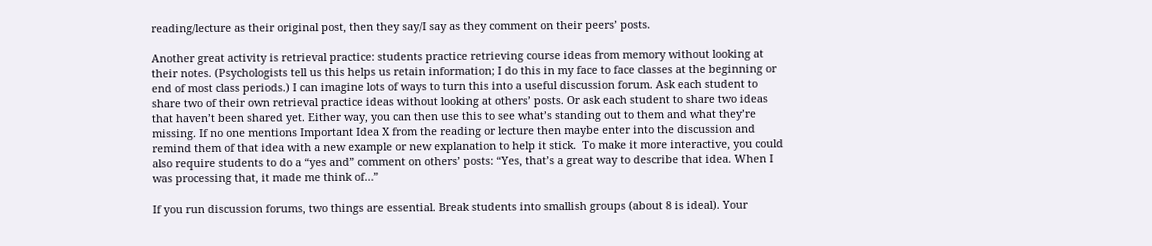reading/lecture as their original post, then they say/I say as they comment on their peers’ posts.

Another great activity is retrieval practice: students practice retrieving course ideas from memory without looking at their notes. (Psychologists tell us this helps us retain information; I do this in my face to face classes at the beginning or end of most class periods.) I can imagine lots of ways to turn this into a useful discussion forum. Ask each student to share two of their own retrieval practice ideas without looking at others’ posts. Or ask each student to share two ideas that haven’t been shared yet. Either way, you can then use this to see what’s standing out to them and what they’re missing. If no one mentions Important Idea X from the reading or lecture then maybe enter into the discussion and remind them of that idea with a new example or new explanation to help it stick.  To make it more interactive, you could also require students to do a “yes and” comment on others’ posts: “Yes, that’s a great way to describe that idea. When I was processing that, it made me think of…”

If you run discussion forums, two things are essential. Break students into smallish groups (about 8 is ideal). Your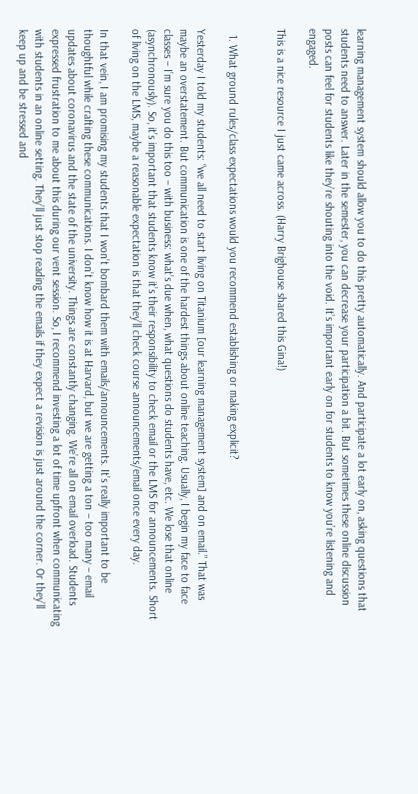learning management system should allow you to do this pretty automatically. And participate a lot early on, asking questions that students need to answer. Later in the semester, you can decrease your participation a bit. But sometimes these online discussion posts can feel for students like they’re shouting into the void. It’s important early on for students to know you’re listening and engaged.

This is a nice resource I just came across. (Harry Brighouse shared this Gina!)


  1. What ground rules/class expectations would you recommend establishing or making explicit?

Yesterday I told my students: “we all need to start living on Titanium [our learning management system] and on email.” That was maybe an overstatement. But communication is one of the hardest things about online teaching. Usually, I begin my face to face classes – I’m sure you do this too – with business: what’s due when, what questions do students have, etc. We lose that online (asynchronously). So, it’s important that students know it’s their responsibility to check email or the LMS for announcements. Short of living on the LMS, maybe a reasonable expectation is that they’ll check course announcements/email once every day.

In that vein, I am promising my students that I won’t bombard them with emails/announcements. It’s really important to be thoughtful while crafting these communications. I don’t know how it is at Harvard, but we are getting a ton – too many – email updates about coronavirus and the state of the university. Things are constantly changing. We’re all on email overload. Students expressed frustration to me about this during our vent session. So, I recommend investing a lot of time upfront when communicating with students in an online setting. They’ll just stop reading the emails if they expect a revision is just around the corner. Or they’ll keep up and be stressed and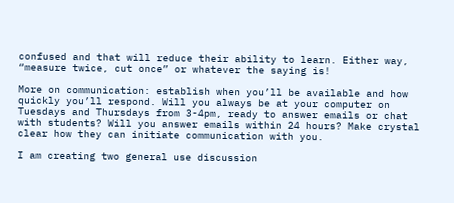confused and that will reduce their ability to learn. Either way, “measure twice, cut once” or whatever the saying is!

More on communication: establish when you’ll be available and how quickly you’ll respond. Will you always be at your computer on Tuesdays and Thursdays from 3-4pm, ready to answer emails or chat with students? Will you answer emails within 24 hours? Make crystal clear how they can initiate communication with you.

I am creating two general use discussion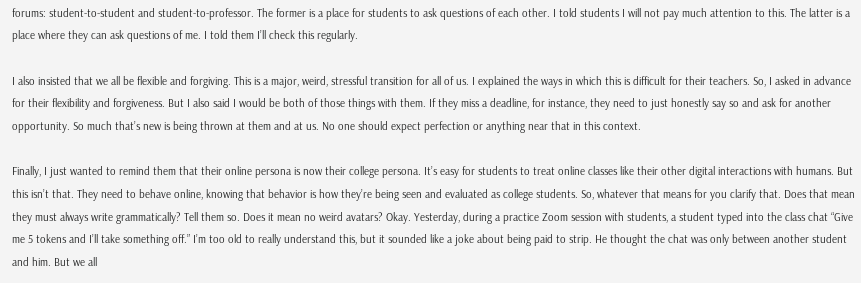forums: student-to-student and student-to-professor. The former is a place for students to ask questions of each other. I told students I will not pay much attention to this. The latter is a place where they can ask questions of me. I told them I’ll check this regularly.

I also insisted that we all be flexible and forgiving. This is a major, weird, stressful transition for all of us. I explained the ways in which this is difficult for their teachers. So, I asked in advance for their flexibility and forgiveness. But I also said I would be both of those things with them. If they miss a deadline, for instance, they need to just honestly say so and ask for another opportunity. So much that’s new is being thrown at them and at us. No one should expect perfection or anything near that in this context.

Finally, I just wanted to remind them that their online persona is now their college persona. It’s easy for students to treat online classes like their other digital interactions with humans. But this isn’t that. They need to behave online, knowing that behavior is how they’re being seen and evaluated as college students. So, whatever that means for you clarify that. Does that mean they must always write grammatically? Tell them so. Does it mean no weird avatars? Okay. Yesterday, during a practice Zoom session with students, a student typed into the class chat “Give me 5 tokens and I’ll take something off.” I’m too old to really understand this, but it sounded like a joke about being paid to strip. He thought the chat was only between another student and him. But we all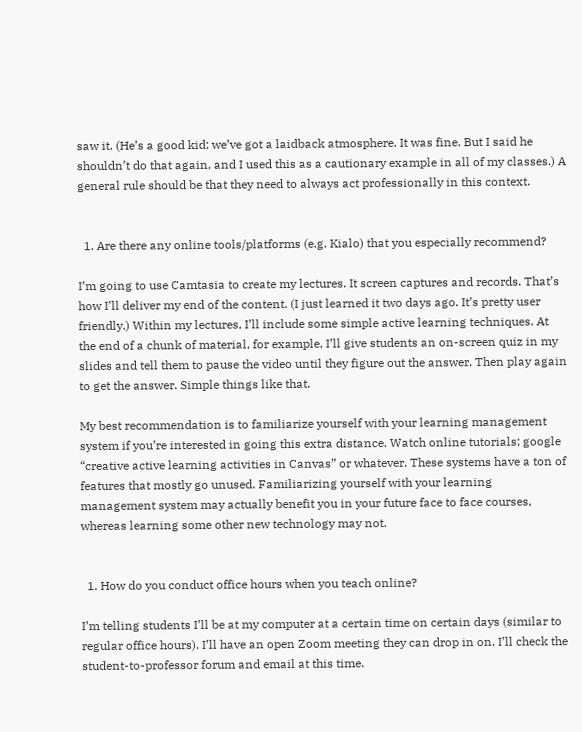saw it. (He’s a good kid; we’ve got a laidback atmosphere. It was fine. But I said he shouldn’t do that again, and I used this as a cautionary example in all of my classes.) A general rule should be that they need to always act professionally in this context.


  1. Are there any online tools/platforms (e.g. Kialo) that you especially recommend?

I’m going to use Camtasia to create my lectures. It screen captures and records. That’s how I’ll deliver my end of the content. (I just learned it two days ago. It’s pretty user friendly.) Within my lectures, I’ll include some simple active learning techniques. At the end of a chunk of material, for example, I’ll give students an on-screen quiz in my slides and tell them to pause the video until they figure out the answer. Then play again to get the answer. Simple things like that.

My best recommendation is to familiarize yourself with your learning management system if you’re interested in going this extra distance. Watch online tutorials; google “creative active learning activities in Canvas” or whatever. These systems have a ton of features that mostly go unused. Familiarizing yourself with your learning management system may actually benefit you in your future face to face courses, whereas learning some other new technology may not.


  1. How do you conduct office hours when you teach online?

I’m telling students I’ll be at my computer at a certain time on certain days (similar to regular office hours). I’ll have an open Zoom meeting they can drop in on. I’ll check the student-to-professor forum and email at this time.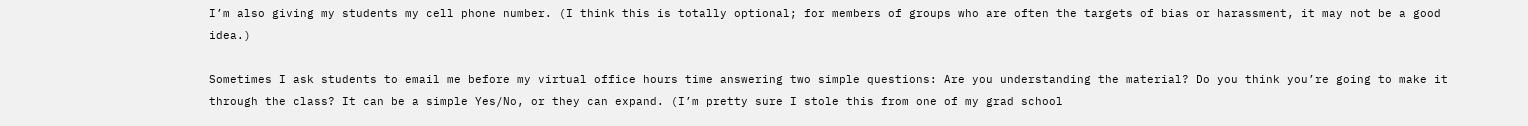I’m also giving my students my cell phone number. (I think this is totally optional; for members of groups who are often the targets of bias or harassment, it may not be a good idea.)

Sometimes I ask students to email me before my virtual office hours time answering two simple questions: Are you understanding the material? Do you think you’re going to make it through the class? It can be a simple Yes/No, or they can expand. (I’m pretty sure I stole this from one of my grad school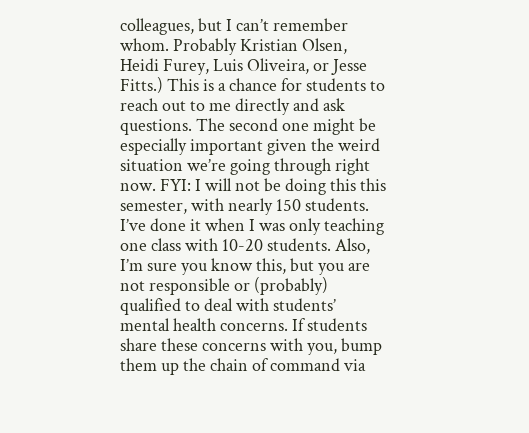colleagues, but I can’t remember whom. Probably Kristian Olsen, Heidi Furey, Luis Oliveira, or Jesse Fitts.) This is a chance for students to reach out to me directly and ask questions. The second one might be especially important given the weird situation we’re going through right now. FYI: I will not be doing this this semester, with nearly 150 students. I’ve done it when I was only teaching one class with 10-20 students. Also, I’m sure you know this, but you are not responsible or (probably) qualified to deal with students’ mental health concerns. If students share these concerns with you, bump them up the chain of command via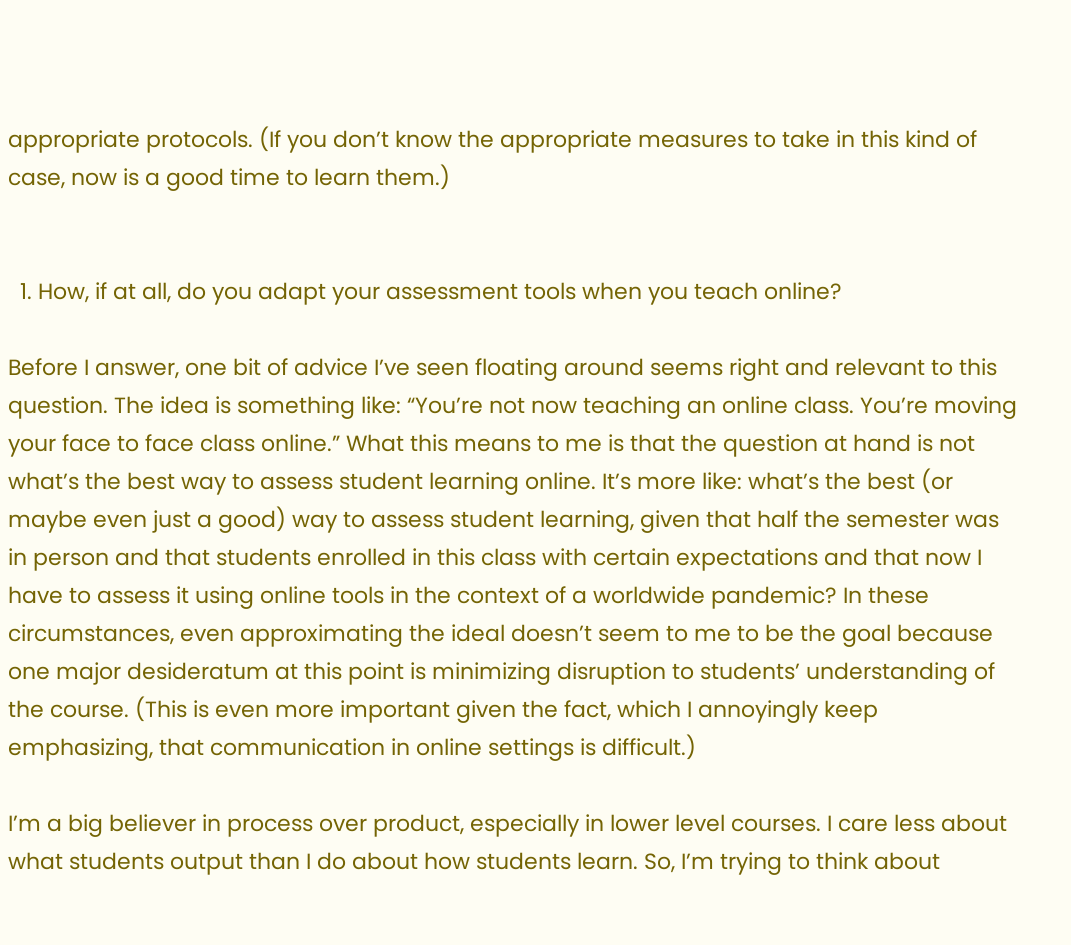appropriate protocols. (If you don’t know the appropriate measures to take in this kind of case, now is a good time to learn them.)


  1. How, if at all, do you adapt your assessment tools when you teach online?

Before I answer, one bit of advice I’ve seen floating around seems right and relevant to this question. The idea is something like: “You’re not now teaching an online class. You’re moving your face to face class online.” What this means to me is that the question at hand is not what’s the best way to assess student learning online. It’s more like: what’s the best (or maybe even just a good) way to assess student learning, given that half the semester was in person and that students enrolled in this class with certain expectations and that now I have to assess it using online tools in the context of a worldwide pandemic? In these circumstances, even approximating the ideal doesn’t seem to me to be the goal because one major desideratum at this point is minimizing disruption to students’ understanding of the course. (This is even more important given the fact, which I annoyingly keep emphasizing, that communication in online settings is difficult.)

I’m a big believer in process over product, especially in lower level courses. I care less about what students output than I do about how students learn. So, I’m trying to think about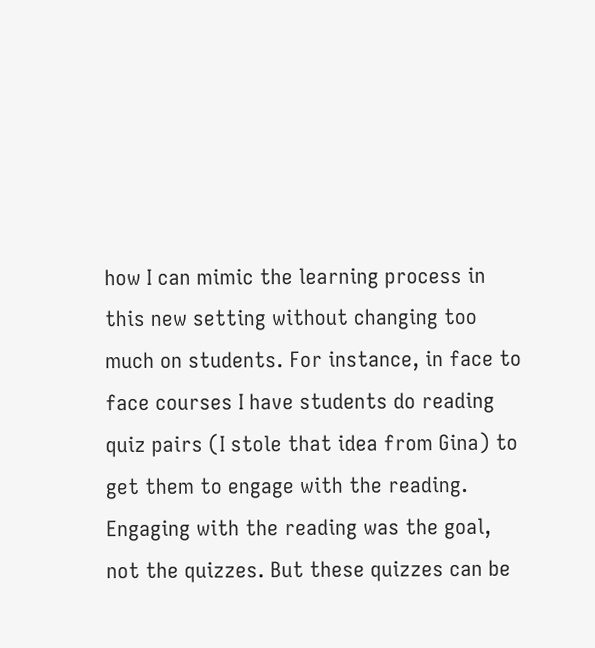how I can mimic the learning process in this new setting without changing too much on students. For instance, in face to face courses I have students do reading quiz pairs (I stole that idea from Gina) to get them to engage with the reading. Engaging with the reading was the goal, not the quizzes. But these quizzes can be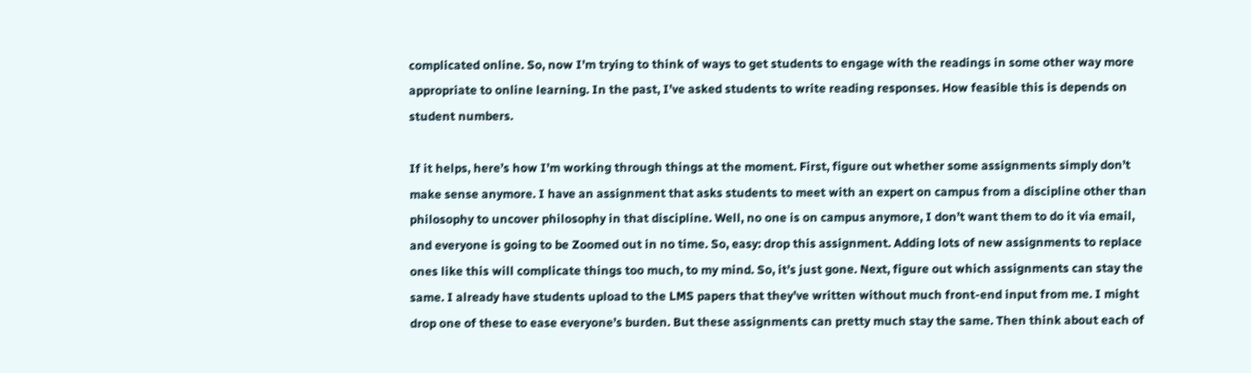complicated online. So, now I’m trying to think of ways to get students to engage with the readings in some other way more appropriate to online learning. In the past, I’ve asked students to write reading responses. How feasible this is depends on student numbers.

If it helps, here’s how I’m working through things at the moment. First, figure out whether some assignments simply don’t make sense anymore. I have an assignment that asks students to meet with an expert on campus from a discipline other than philosophy to uncover philosophy in that discipline. Well, no one is on campus anymore, I don’t want them to do it via email, and everyone is going to be Zoomed out in no time. So, easy: drop this assignment. Adding lots of new assignments to replace ones like this will complicate things too much, to my mind. So, it’s just gone. Next, figure out which assignments can stay the same. I already have students upload to the LMS papers that they’ve written without much front-end input from me. I might drop one of these to ease everyone’s burden. But these assignments can pretty much stay the same. Then think about each of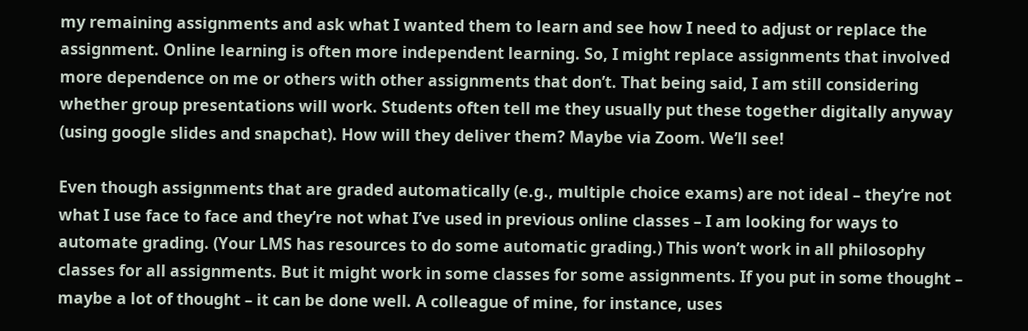my remaining assignments and ask what I wanted them to learn and see how I need to adjust or replace the assignment. Online learning is often more independent learning. So, I might replace assignments that involved more dependence on me or others with other assignments that don’t. That being said, I am still considering whether group presentations will work. Students often tell me they usually put these together digitally anyway (using google slides and snapchat). How will they deliver them? Maybe via Zoom. We’ll see!

Even though assignments that are graded automatically (e.g., multiple choice exams) are not ideal – they’re not what I use face to face and they’re not what I’ve used in previous online classes – I am looking for ways to automate grading. (Your LMS has resources to do some automatic grading.) This won’t work in all philosophy classes for all assignments. But it might work in some classes for some assignments. If you put in some thought – maybe a lot of thought – it can be done well. A colleague of mine, for instance, uses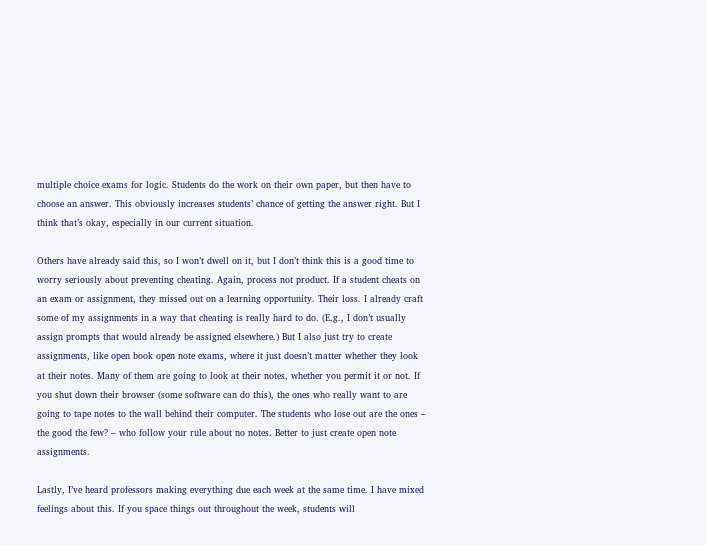multiple choice exams for logic. Students do the work on their own paper, but then have to choose an answer. This obviously increases students’ chance of getting the answer right. But I think that’s okay, especially in our current situation.

Others have already said this, so I won’t dwell on it, but I don’t think this is a good time to worry seriously about preventing cheating. Again, process not product. If a student cheats on an exam or assignment, they missed out on a learning opportunity. Their loss. I already craft some of my assignments in a way that cheating is really hard to do. (E.g., I don’t usually assign prompts that would already be assigned elsewhere.) But I also just try to create assignments, like open book open note exams, where it just doesn’t matter whether they look at their notes. Many of them are going to look at their notes, whether you permit it or not. If you shut down their browser (some software can do this), the ones who really want to are going to tape notes to the wall behind their computer. The students who lose out are the ones – the good the few? – who follow your rule about no notes. Better to just create open note assignments.

Lastly, I’ve heard professors making everything due each week at the same time. I have mixed feelings about this. If you space things out throughout the week, students will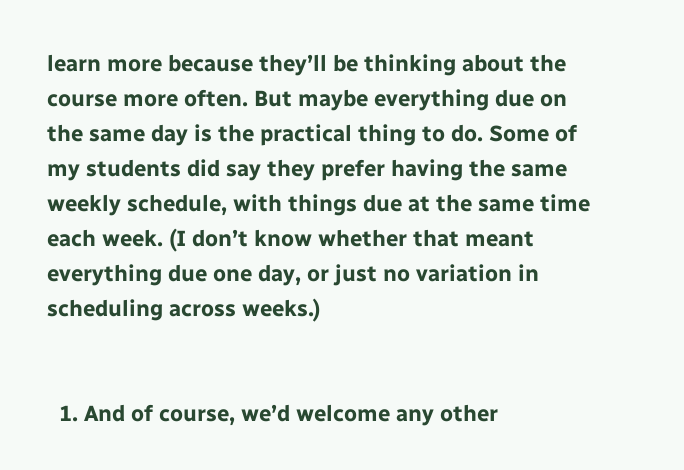learn more because they’ll be thinking about the course more often. But maybe everything due on the same day is the practical thing to do. Some of my students did say they prefer having the same weekly schedule, with things due at the same time each week. (I don’t know whether that meant everything due one day, or just no variation in scheduling across weeks.)


  1. And of course, we’d welcome any other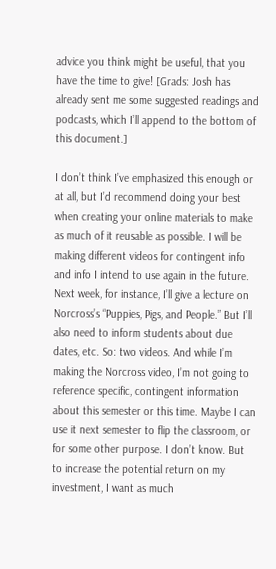advice you think might be useful, that you have the time to give! [Grads: Josh has already sent me some suggested readings and podcasts, which I’ll append to the bottom of this document.]

I don’t think I’ve emphasized this enough or at all, but I’d recommend doing your best when creating your online materials to make as much of it reusable as possible. I will be making different videos for contingent info and info I intend to use again in the future. Next week, for instance, I’ll give a lecture on Norcross’s “Puppies, Pigs, and People.” But I’ll also need to inform students about due dates, etc. So: two videos. And while I’m making the Norcross video, I’m not going to reference specific, contingent information about this semester or this time. Maybe I can use it next semester to flip the classroom, or for some other purpose. I don’t know. But to increase the potential return on my investment, I want as much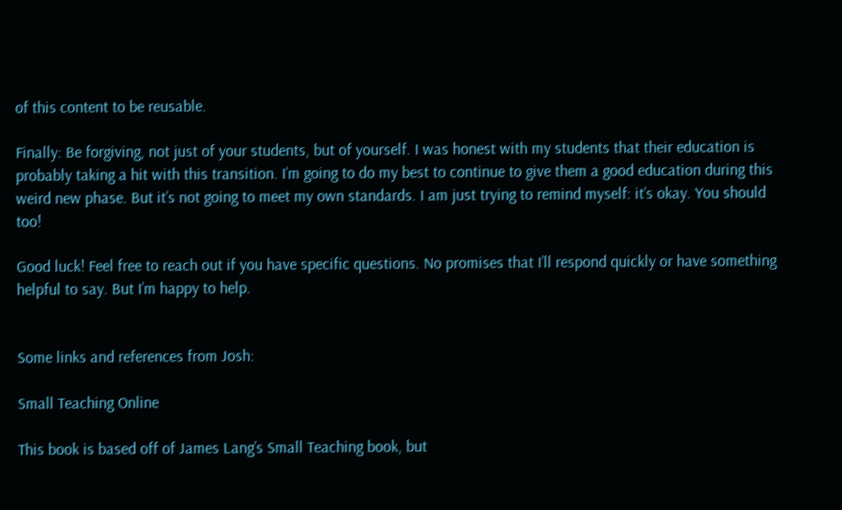of this content to be reusable.

Finally: Be forgiving, not just of your students, but of yourself. I was honest with my students that their education is probably taking a hit with this transition. I’m going to do my best to continue to give them a good education during this weird new phase. But it’s not going to meet my own standards. I am just trying to remind myself: it’s okay. You should too!

Good luck! Feel free to reach out if you have specific questions. No promises that I’ll respond quickly or have something helpful to say. But I’m happy to help.


Some links and references from Josh:

Small Teaching Online

This book is based off of James Lang’s Small Teaching book, but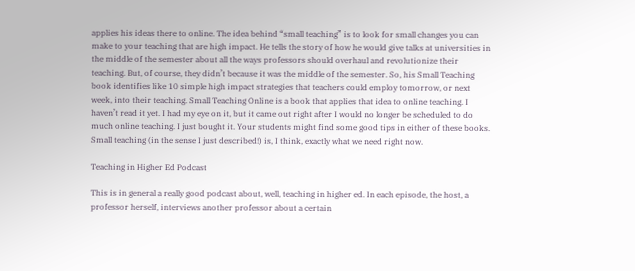applies his ideas there to online. The idea behind “small teaching” is to look for small changes you can make to your teaching that are high impact. He tells the story of how he would give talks at universities in the middle of the semester about all the ways professors should overhaul and revolutionize their teaching. But, of course, they didn’t because it was the middle of the semester. So, his Small Teaching book identifies like 10 simple high impact strategies that teachers could employ tomorrow, or next week, into their teaching. Small Teaching Online is a book that applies that idea to online teaching. I haven’t read it yet. I had my eye on it, but it came out right after I would no longer be scheduled to do much online teaching. I just bought it. Your students might find some good tips in either of these books. Small teaching (in the sense I just described!) is, I think, exactly what we need right now.

Teaching in Higher Ed Podcast

This is in general a really good podcast about, well, teaching in higher ed. In each episode, the host, a professor herself, interviews another professor about a certain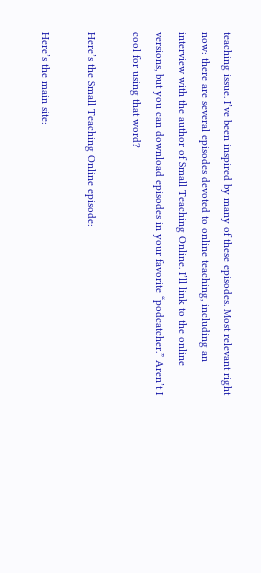teaching issue. I’ve been inspired by many of these episodes. Most relevant right now: there are several episodes devoted to online teaching, including an interview with the author of Small Teaching Online. I’ll link to the online versions, but you can download episodes in your favorite “podcatcher.” Aren’t I cool for using that word?

Here’s the Small Teaching Online episode:

Here’s the main site: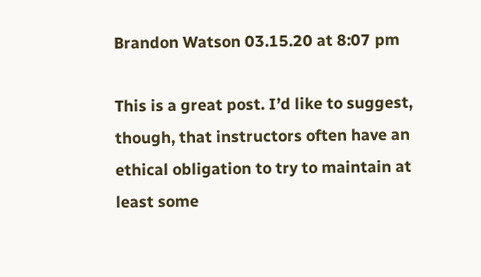Brandon Watson 03.15.20 at 8:07 pm

This is a great post. I’d like to suggest, though, that instructors often have an ethical obligation to try to maintain at least some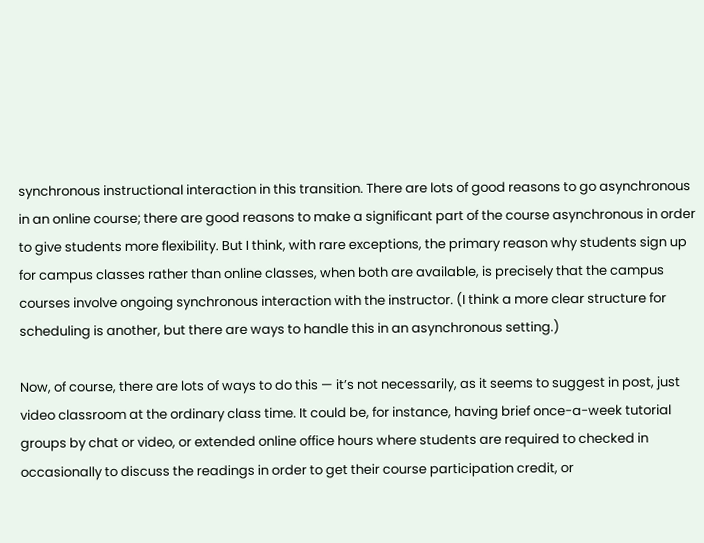synchronous instructional interaction in this transition. There are lots of good reasons to go asynchronous in an online course; there are good reasons to make a significant part of the course asynchronous in order to give students more flexibility. But I think, with rare exceptions, the primary reason why students sign up for campus classes rather than online classes, when both are available, is precisely that the campus courses involve ongoing synchronous interaction with the instructor. (I think a more clear structure for scheduling is another, but there are ways to handle this in an asynchronous setting.)

Now, of course, there are lots of ways to do this — it’s not necessarily, as it seems to suggest in post, just video classroom at the ordinary class time. It could be, for instance, having brief once-a-week tutorial groups by chat or video, or extended online office hours where students are required to checked in occasionally to discuss the readings in order to get their course participation credit, or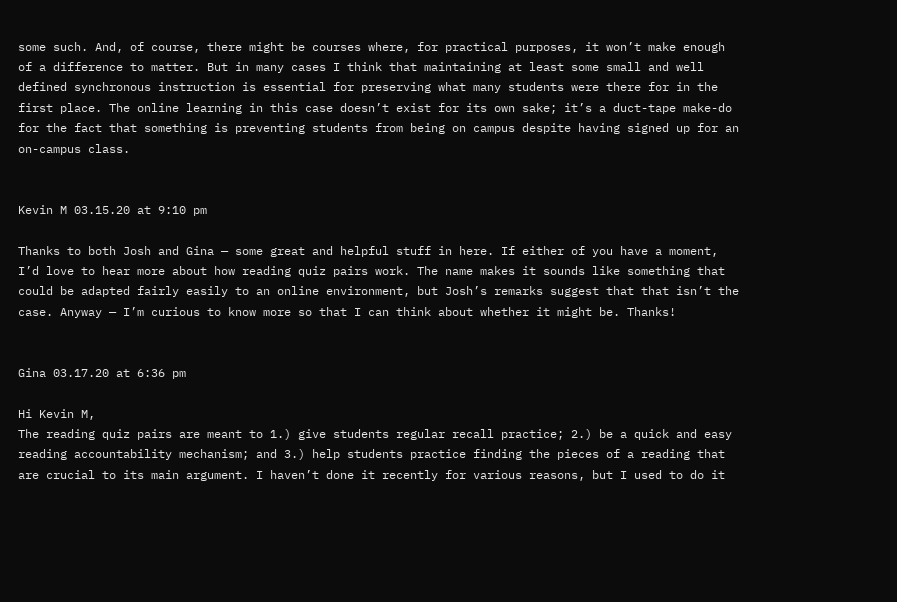some such. And, of course, there might be courses where, for practical purposes, it won’t make enough of a difference to matter. But in many cases I think that maintaining at least some small and well defined synchronous instruction is essential for preserving what many students were there for in the first place. The online learning in this case doesn’t exist for its own sake; it’s a duct-tape make-do for the fact that something is preventing students from being on campus despite having signed up for an on-campus class.


Kevin M 03.15.20 at 9:10 pm

Thanks to both Josh and Gina — some great and helpful stuff in here. If either of you have a moment, I’d love to hear more about how reading quiz pairs work. The name makes it sounds like something that could be adapted fairly easily to an online environment, but Josh’s remarks suggest that that isn’t the case. Anyway — I’m curious to know more so that I can think about whether it might be. Thanks!


Gina 03.17.20 at 6:36 pm

Hi Kevin M,
The reading quiz pairs are meant to 1.) give students regular recall practice; 2.) be a quick and easy reading accountability mechanism; and 3.) help students practice finding the pieces of a reading that are crucial to its main argument. I haven’t done it recently for various reasons, but I used to do it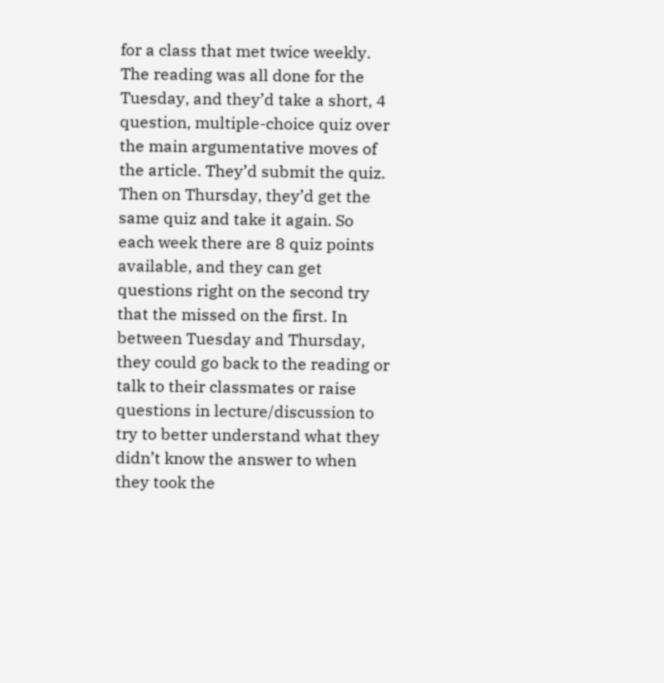for a class that met twice weekly. The reading was all done for the Tuesday, and they’d take a short, 4 question, multiple-choice quiz over the main argumentative moves of the article. They’d submit the quiz. Then on Thursday, they’d get the same quiz and take it again. So each week there are 8 quiz points available, and they can get questions right on the second try that the missed on the first. In between Tuesday and Thursday, they could go back to the reading or talk to their classmates or raise questions in lecture/discussion to try to better understand what they didn’t know the answer to when they took the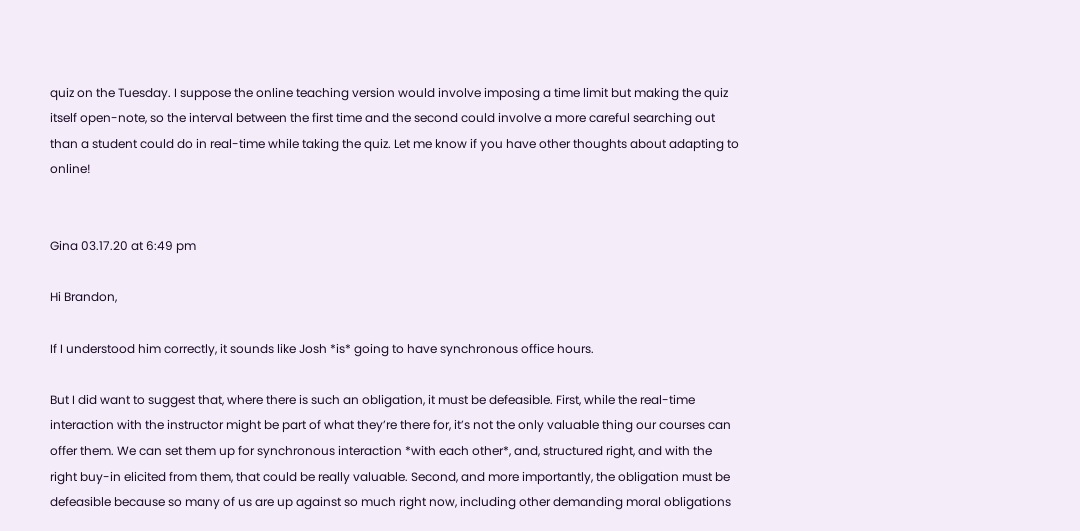quiz on the Tuesday. I suppose the online teaching version would involve imposing a time limit but making the quiz itself open-note, so the interval between the first time and the second could involve a more careful searching out than a student could do in real-time while taking the quiz. Let me know if you have other thoughts about adapting to online!


Gina 03.17.20 at 6:49 pm

Hi Brandon,

If I understood him correctly, it sounds like Josh *is* going to have synchronous office hours.

But I did want to suggest that, where there is such an obligation, it must be defeasible. First, while the real-time interaction with the instructor might be part of what they’re there for, it’s not the only valuable thing our courses can offer them. We can set them up for synchronous interaction *with each other*, and, structured right, and with the right buy-in elicited from them, that could be really valuable. Second, and more importantly, the obligation must be defeasible because so many of us are up against so much right now, including other demanding moral obligations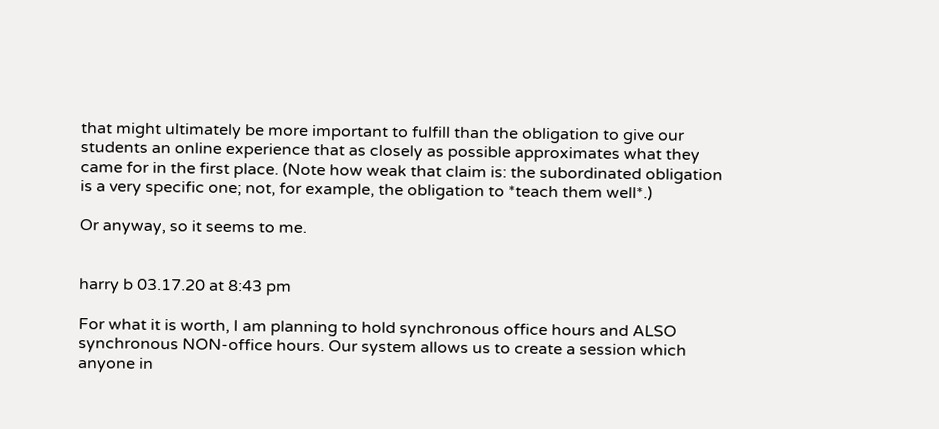that might ultimately be more important to fulfill than the obligation to give our students an online experience that as closely as possible approximates what they came for in the first place. (Note how weak that claim is: the subordinated obligation is a very specific one; not, for example, the obligation to *teach them well*.)

Or anyway, so it seems to me.


harry b 03.17.20 at 8:43 pm

For what it is worth, I am planning to hold synchronous office hours and ALSO synchronous NON-office hours. Our system allows us to create a session which anyone in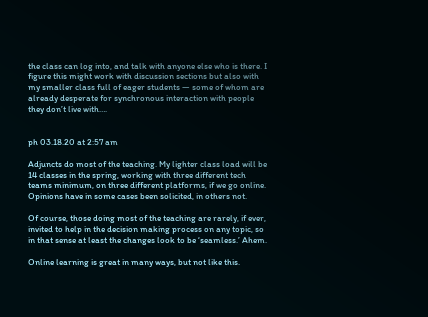the class can log into, and talk with anyone else who is there. I figure this might work with discussion sections but also with my smaller class full of eager students — some of whom are already desperate for synchronous interaction with people they don’t live with….


ph 03.18.20 at 2:57 am

Adjuncts do most of the teaching. My lighter class load will be 14 classes in the spring, working with three different tech teams minimum, on three different platforms, if we go online. Opinions have in some cases been solicited, in others not.

Of course, those doing most of the teaching are rarely, if ever, invited to help in the decision making process on any topic, so in that sense at least the changes look to be ‘seamless.’ Ahem.

Online learning is great in many ways, but not like this.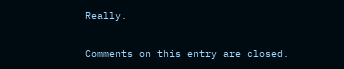Really.

Comments on this entry are closed.